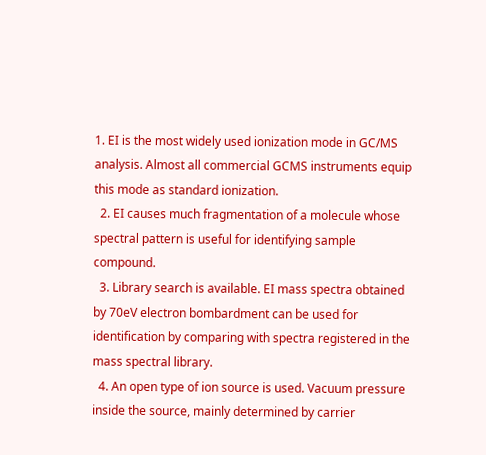1. EI is the most widely used ionization mode in GC/MS analysis. Almost all commercial GCMS instruments equip this mode as standard ionization.
  2. EI causes much fragmentation of a molecule whose spectral pattern is useful for identifying sample compound.
  3. Library search is available. EI mass spectra obtained by 70eV electron bombardment can be used for identification by comparing with spectra registered in the mass spectral library.
  4. An open type of ion source is used. Vacuum pressure inside the source, mainly determined by carrier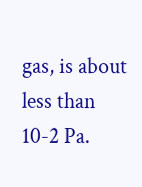gas, is about less than 10-2 Pa.